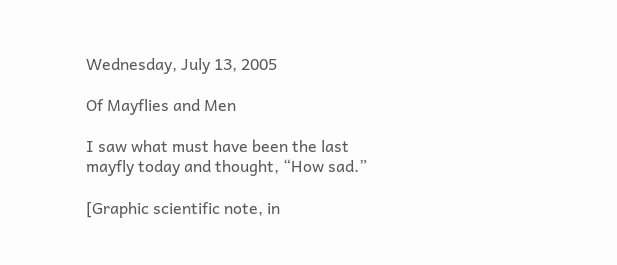Wednesday, July 13, 2005

Of Mayflies and Men

I saw what must have been the last mayfly today and thought, “How sad.”

[Graphic scientific note, in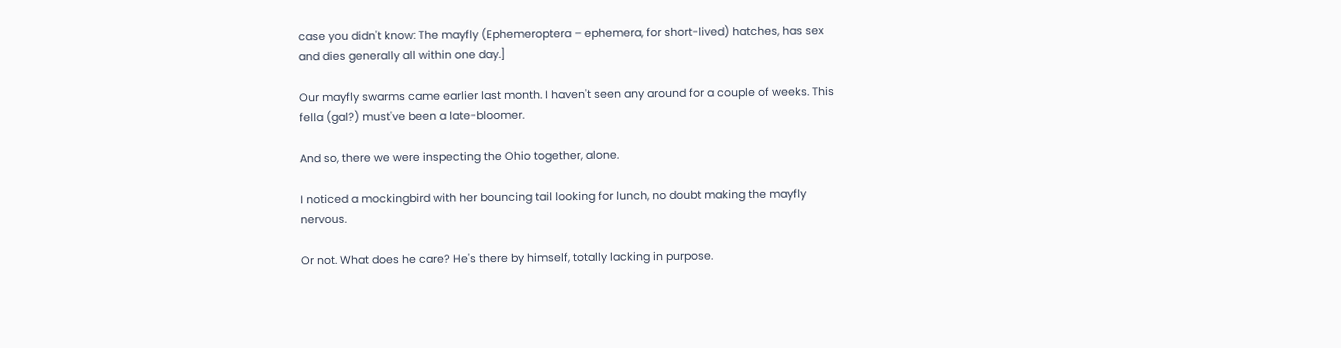case you didn't know: The mayfly (Ephemeroptera – ephemera, for short-lived) hatches, has sex and dies generally all within one day.]

Our mayfly swarms came earlier last month. I haven't seen any around for a couple of weeks. This fella (gal?) must've been a late-bloomer.

And so, there we were inspecting the Ohio together, alone.

I noticed a mockingbird with her bouncing tail looking for lunch, no doubt making the mayfly nervous.

Or not. What does he care? He's there by himself, totally lacking in purpose.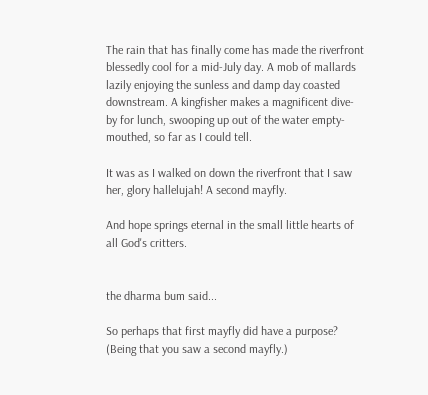The rain that has finally come has made the riverfront blessedly cool for a mid-July day. A mob of mallards lazily enjoying the sunless and damp day coasted downstream. A kingfisher makes a magnificent dive-by for lunch, swooping up out of the water empty-mouthed, so far as I could tell.

It was as I walked on down the riverfront that I saw her, glory hallelujah! A second mayfly.

And hope springs eternal in the small little hearts of all God's critters.


the dharma bum said...

So perhaps that first mayfly did have a purpose? (Being that you saw a second mayfly.)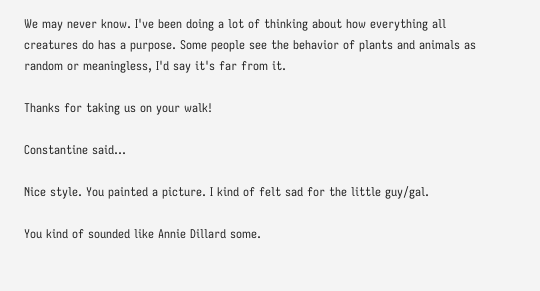We may never know. I've been doing a lot of thinking about how everything all creatures do has a purpose. Some people see the behavior of plants and animals as random or meaningless, I'd say it's far from it.

Thanks for taking us on your walk!

Constantine said...

Nice style. You painted a picture. I kind of felt sad for the little guy/gal.

You kind of sounded like Annie Dillard some.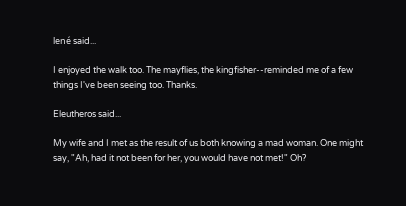lené said...

I enjoyed the walk too. The mayflies, the kingfisher--reminded me of a few things I've been seeing too. Thanks.

Eleutheros said...

My wife and I met as the result of us both knowing a mad woman. One might say, "Ah, had it not been for her, you would have not met!" Oh?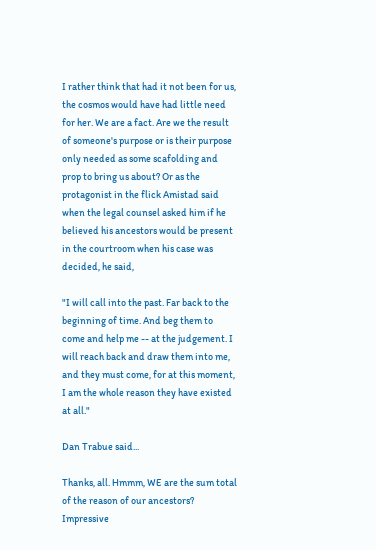I rather think that had it not been for us, the cosmos would have had little need for her. We are a fact. Are we the result of someone's purpose or is their purpose only needed as some scafolding and prop to bring us about? Or as the protagonist in the flick Amistad said when the legal counsel asked him if he believed his ancestors would be present in the courtroom when his case was decided, he said,

"I will call into the past. Far back to the beginning of time. And beg them to come and help me -- at the judgement. I will reach back and draw them into me, and they must come, for at this moment, I am the whole reason they have existed at all."

Dan Trabue said...

Thanks, all. Hmmm, WE are the sum total of the reason of our ancestors? Impressive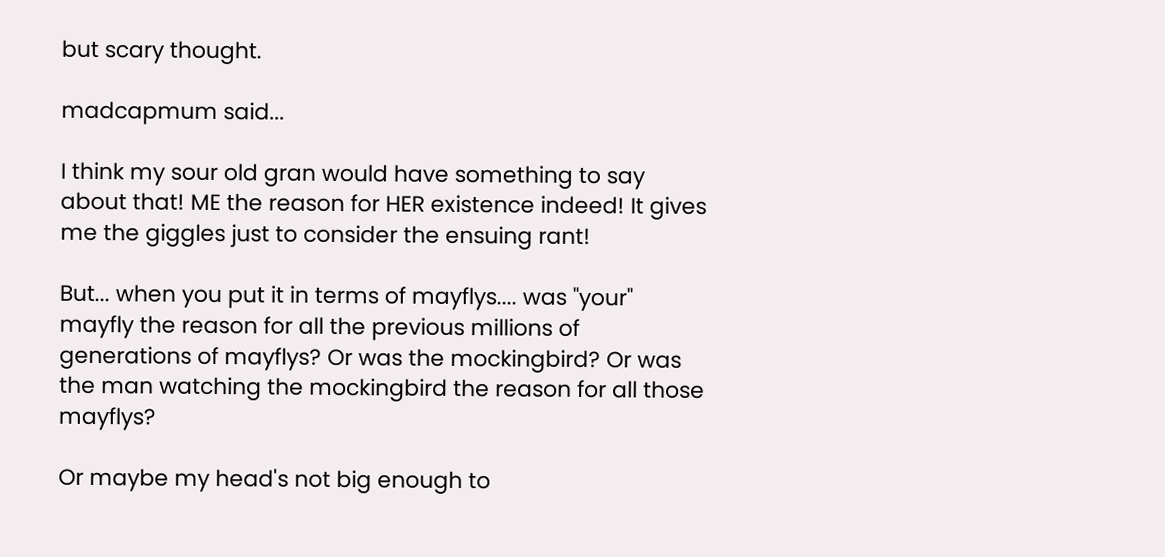but scary thought.

madcapmum said...

I think my sour old gran would have something to say about that! ME the reason for HER existence indeed! It gives me the giggles just to consider the ensuing rant!

But... when you put it in terms of mayflys.... was "your" mayfly the reason for all the previous millions of generations of mayflys? Or was the mockingbird? Or was the man watching the mockingbird the reason for all those mayflys?

Or maybe my head's not big enough to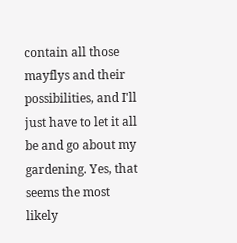contain all those mayflys and their possibilities, and I'll just have to let it all be and go about my gardening. Yes, that seems the most likely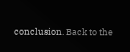conclusion. Back to the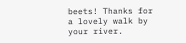beets! Thanks for a lovely walk by your river.